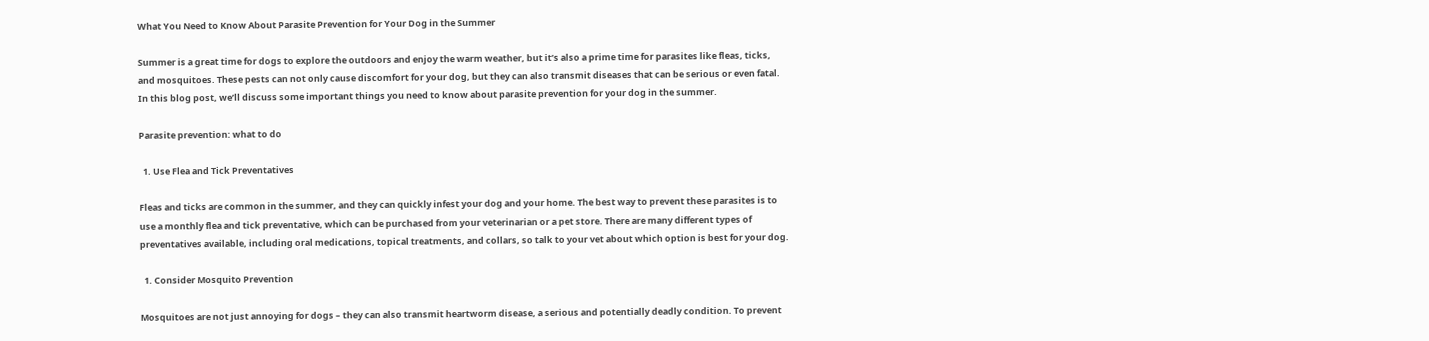What You Need to Know About Parasite Prevention for Your Dog in the Summer

Summer is a great time for dogs to explore the outdoors and enjoy the warm weather, but it’s also a prime time for parasites like fleas, ticks, and mosquitoes. These pests can not only cause discomfort for your dog, but they can also transmit diseases that can be serious or even fatal. In this blog post, we’ll discuss some important things you need to know about parasite prevention for your dog in the summer.

Parasite prevention: what to do

  1. Use Flea and Tick Preventatives

Fleas and ticks are common in the summer, and they can quickly infest your dog and your home. The best way to prevent these parasites is to use a monthly flea and tick preventative, which can be purchased from your veterinarian or a pet store. There are many different types of preventatives available, including oral medications, topical treatments, and collars, so talk to your vet about which option is best for your dog.

  1. Consider Mosquito Prevention

Mosquitoes are not just annoying for dogs – they can also transmit heartworm disease, a serious and potentially deadly condition. To prevent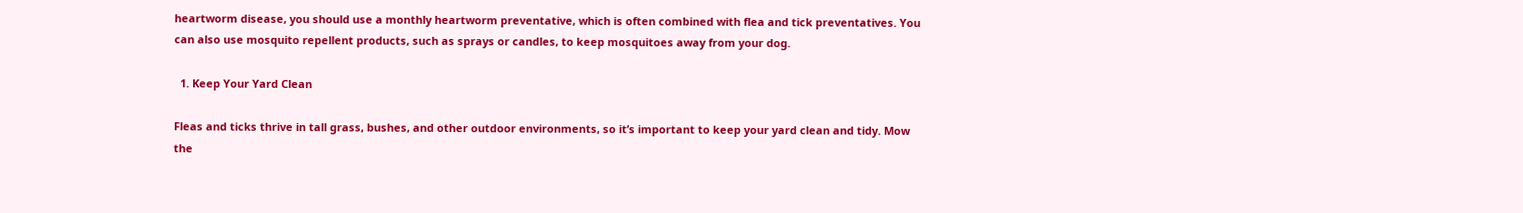heartworm disease, you should use a monthly heartworm preventative, which is often combined with flea and tick preventatives. You can also use mosquito repellent products, such as sprays or candles, to keep mosquitoes away from your dog.

  1. Keep Your Yard Clean

Fleas and ticks thrive in tall grass, bushes, and other outdoor environments, so it’s important to keep your yard clean and tidy. Mow the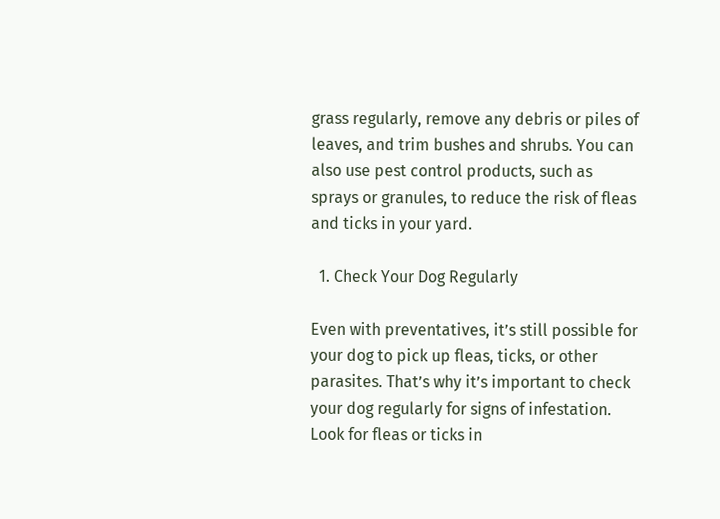grass regularly, remove any debris or piles of leaves, and trim bushes and shrubs. You can also use pest control products, such as sprays or granules, to reduce the risk of fleas and ticks in your yard.

  1. Check Your Dog Regularly

Even with preventatives, it’s still possible for your dog to pick up fleas, ticks, or other parasites. That’s why it’s important to check your dog regularly for signs of infestation. Look for fleas or ticks in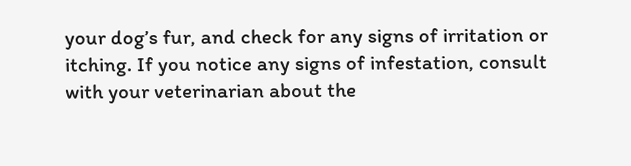your dog’s fur, and check for any signs of irritation or itching. If you notice any signs of infestation, consult with your veterinarian about the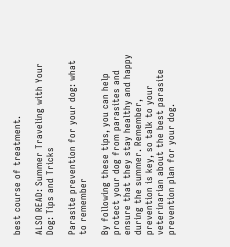best course of treatment.

ALSO READ: Summer Traveling with Your Dog: Tips and Tricks

Parasite prevention for your dog: what to remember

By following these tips, you can help protect your dog from parasites and ensure that they stay healthy and happy during the summer. Remember, prevention is key, so talk to your veterinarian about the best parasite prevention plan for your dog.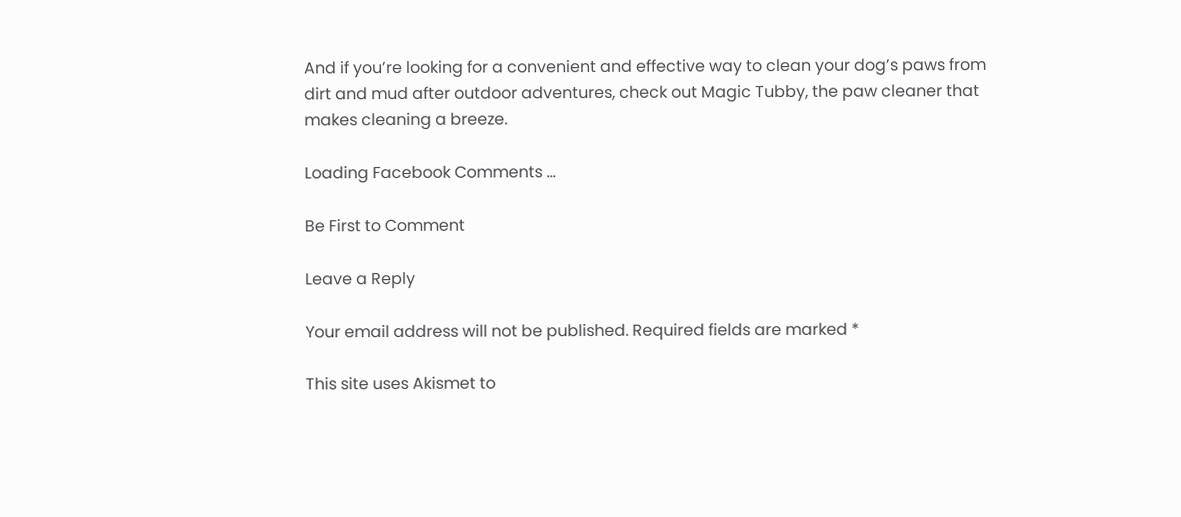And if you’re looking for a convenient and effective way to clean your dog’s paws from dirt and mud after outdoor adventures, check out Magic Tubby, the paw cleaner that makes cleaning a breeze.

Loading Facebook Comments ...

Be First to Comment

Leave a Reply

Your email address will not be published. Required fields are marked *

This site uses Akismet to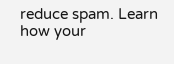reduce spam. Learn how your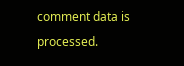comment data is processed.